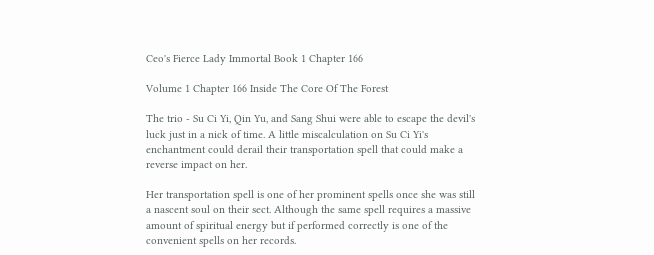Ceo's Fierce Lady Immortal Book 1 Chapter 166

Volume 1 Chapter 166 Inside The Core Of The Forest

The trio - Su Ci Yi, Qin Yu, and Sang Shui were able to escape the devil's luck just in a nick of time. A little miscalculation on Su Ci Yi's enchantment could derail their transportation spell that could make a reverse impact on her.

Her transportation spell is one of her prominent spells once she was still a nascent soul on their sect. Although the same spell requires a massive amount of spiritual energy but if performed correctly is one of the convenient spells on her records.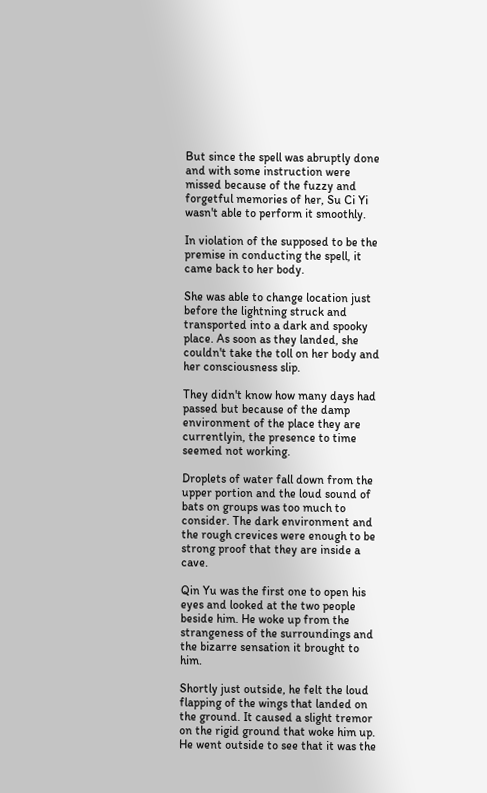But since the spell was abruptly done and with some instruction were missed because of the fuzzy and forgetful memories of her, Su Ci Yi wasn't able to perform it smoothly.

In violation of the supposed to be the premise in conducting the spell, it came back to her body.

She was able to change location just before the lightning struck and transported into a dark and spooky place. As soon as they landed, she couldn't take the toll on her body and her consciousness slip.

They didn't know how many days had passed but because of the damp environment of the place they are currentlyin, the presence to time seemed not working.

Droplets of water fall down from the upper portion and the loud sound of bats on groups was too much to consider. The dark environment and the rough crevices were enough to be strong proof that they are inside a cave.

Qin Yu was the first one to open his eyes and looked at the two people beside him. He woke up from the strangeness of the surroundings and the bizarre sensation it brought to him.

Shortly just outside, he felt the loud flapping of the wings that landed on the ground. It caused a slight tremor on the rigid ground that woke him up. He went outside to see that it was the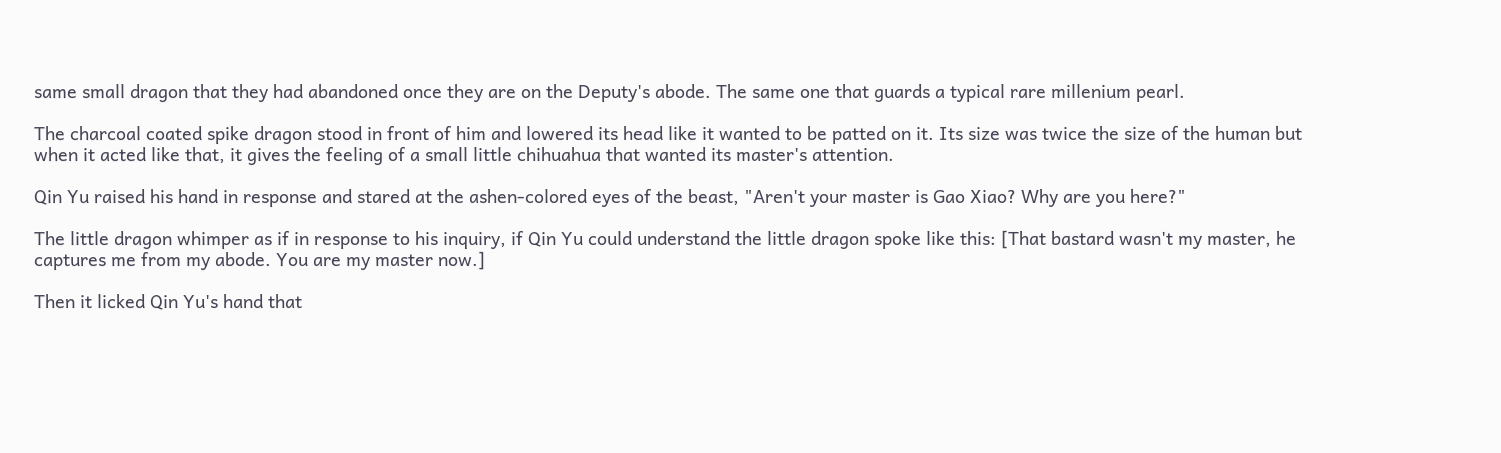same small dragon that they had abandoned once they are on the Deputy's abode. The same one that guards a typical rare millenium pearl.

The charcoal coated spike dragon stood in front of him and lowered its head like it wanted to be patted on it. Its size was twice the size of the human but when it acted like that, it gives the feeling of a small little chihuahua that wanted its master's attention.

Qin Yu raised his hand in response and stared at the ashen-colored eyes of the beast, "Aren't your master is Gao Xiao? Why are you here?"

The little dragon whimper as if in response to his inquiry, if Qin Yu could understand the little dragon spoke like this: [That bastard wasn't my master, he captures me from my abode. You are my master now.]

Then it licked Qin Yu's hand that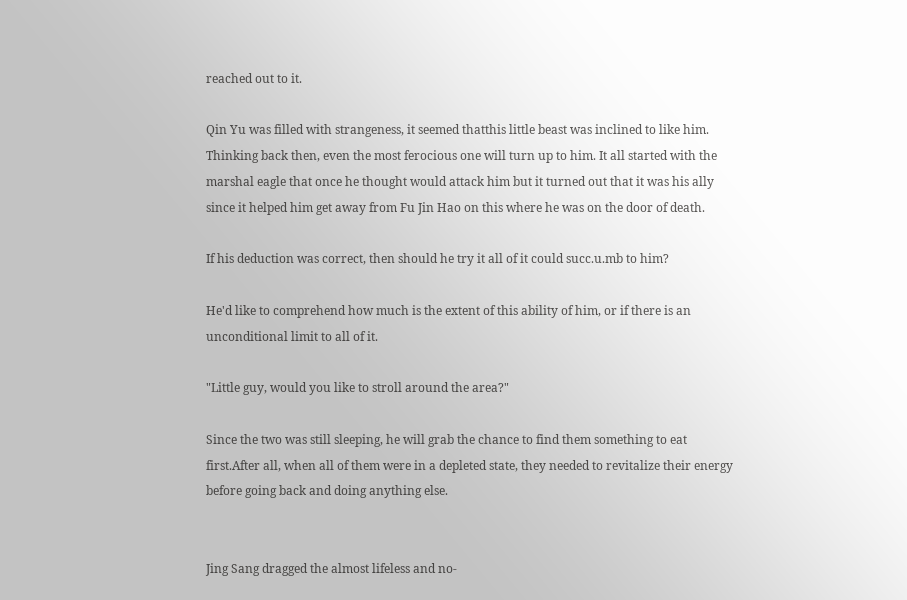reached out to it.

Qin Yu was filled with strangeness, it seemed thatthis little beast was inclined to like him. Thinking back then, even the most ferocious one will turn up to him. It all started with the marshal eagle that once he thought would attack him but it turned out that it was his ally since it helped him get away from Fu Jin Hao on this where he was on the door of death.

If his deduction was correct, then should he try it all of it could succ.u.mb to him?

He'd like to comprehend how much is the extent of this ability of him, or if there is an unconditional limit to all of it.

"Little guy, would you like to stroll around the area?"

Since the two was still sleeping, he will grab the chance to find them something to eat first.After all, when all of them were in a depleted state, they needed to revitalize their energy before going back and doing anything else.


Jing Sang dragged the almost lifeless and no-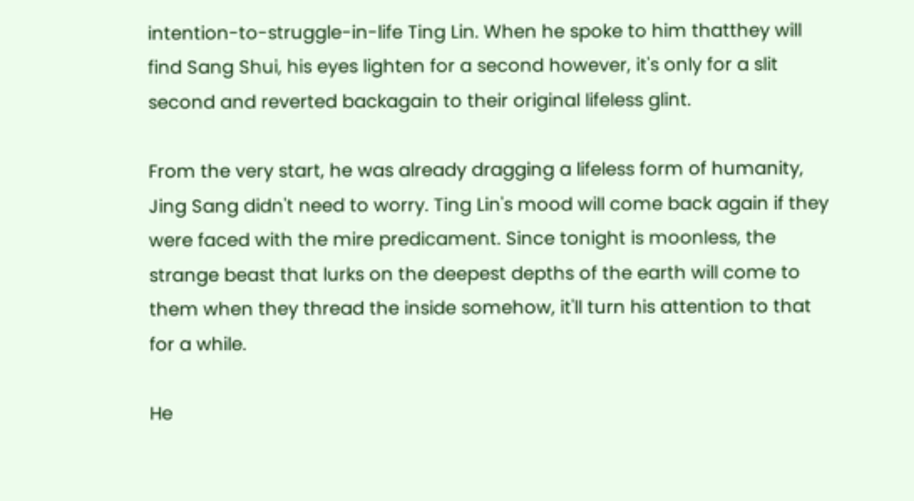intention-to-struggle-in-life Ting Lin. When he spoke to him thatthey will find Sang Shui, his eyes lighten for a second however, it's only for a slit second and reverted backagain to their original lifeless glint.

From the very start, he was already dragging a lifeless form of humanity, Jing Sang didn't need to worry. Ting Lin's mood will come back again if they were faced with the mire predicament. Since tonight is moonless, the strange beast that lurks on the deepest depths of the earth will come to them when they thread the inside somehow, it'll turn his attention to that for a while.

He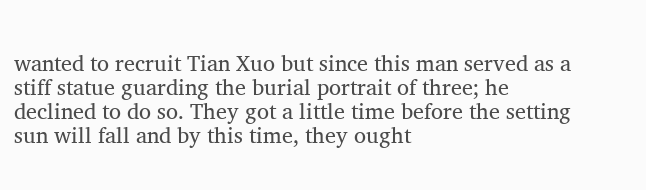wanted to recruit Tian Xuo but since this man served as a stiff statue guarding the burial portrait of three; he declined to do so. They got a little time before the setting sun will fall and by this time, they ought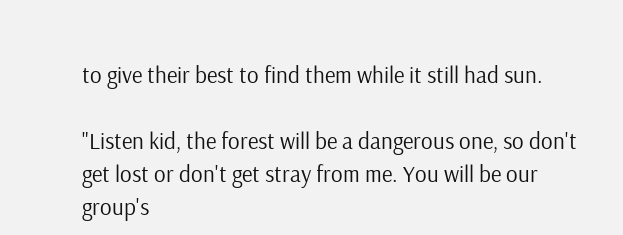to give their best to find them while it still had sun.

"Listen kid, the forest will be a dangerous one, so don't get lost or don't get stray from me. You will be our group's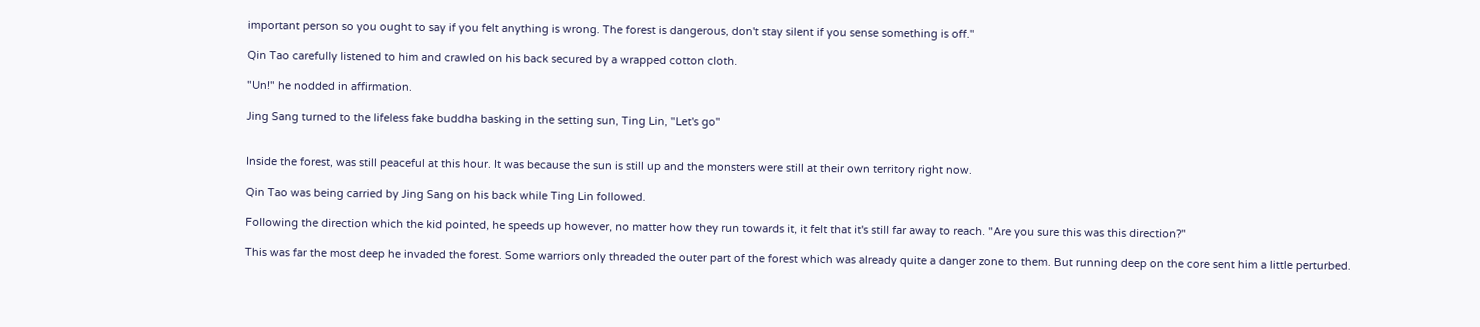important person so you ought to say if you felt anything is wrong. The forest is dangerous, don't stay silent if you sense something is off."

Qin Tao carefully listened to him and crawled on his back secured by a wrapped cotton cloth.

"Un!" he nodded in affirmation.

Jing Sang turned to the lifeless fake buddha basking in the setting sun, Ting Lin, "Let's go"


Inside the forest, was still peaceful at this hour. It was because the sun is still up and the monsters were still at their own territory right now.

Qin Tao was being carried by Jing Sang on his back while Ting Lin followed.

Following the direction which the kid pointed, he speeds up however, no matter how they run towards it, it felt that it's still far away to reach. "Are you sure this was this direction?"

This was far the most deep he invaded the forest. Some warriors only threaded the outer part of the forest which was already quite a danger zone to them. But running deep on the core sent him a little perturbed.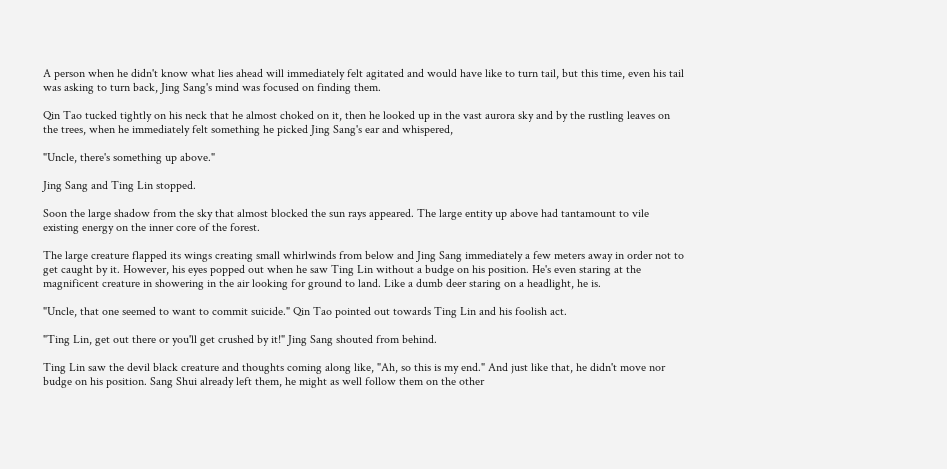A person when he didn't know what lies ahead will immediately felt agitated and would have like to turn tail, but this time, even his tail was asking to turn back, Jing Sang's mind was focused on finding them.

Qin Tao tucked tightly on his neck that he almost choked on it, then he looked up in the vast aurora sky and by the rustling leaves on the trees, when he immediately felt something he picked Jing Sang's ear and whispered,

"Uncle, there's something up above."

Jing Sang and Ting Lin stopped.

Soon the large shadow from the sky that almost blocked the sun rays appeared. The large entity up above had tantamount to vile existing energy on the inner core of the forest.

The large creature flapped its wings creating small whirlwinds from below and Jing Sang immediately a few meters away in order not to get caught by it. However, his eyes popped out when he saw Ting Lin without a budge on his position. He's even staring at the magnificent creature in showering in the air looking for ground to land. Like a dumb deer staring on a headlight, he is.

"Uncle, that one seemed to want to commit suicide." Qin Tao pointed out towards Ting Lin and his foolish act.

"Ting Lin, get out there or you'll get crushed by it!" Jing Sang shouted from behind.

Ting Lin saw the devil black creature and thoughts coming along like, "Ah, so this is my end." And just like that, he didn't move nor budge on his position. Sang Shui already left them, he might as well follow them on the other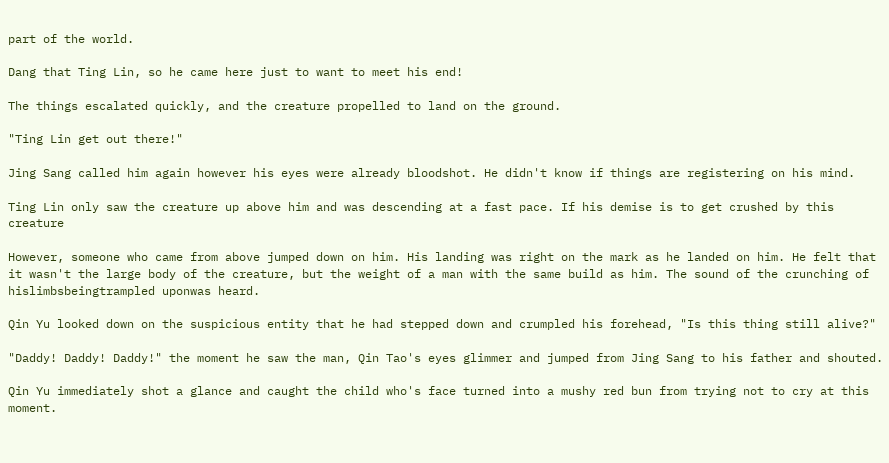part of the world.

Dang that Ting Lin, so he came here just to want to meet his end!

The things escalated quickly, and the creature propelled to land on the ground.

"Ting Lin get out there!"

Jing Sang called him again however his eyes were already bloodshot. He didn't know if things are registering on his mind.

Ting Lin only saw the creature up above him and was descending at a fast pace. If his demise is to get crushed by this creature

However, someone who came from above jumped down on him. His landing was right on the mark as he landed on him. He felt that it wasn't the large body of the creature, but the weight of a man with the same build as him. The sound of the crunching of hislimbsbeingtrampled uponwas heard.

Qin Yu looked down on the suspicious entity that he had stepped down and crumpled his forehead, "Is this thing still alive?"

"Daddy! Daddy! Daddy!" the moment he saw the man, Qin Tao's eyes glimmer and jumped from Jing Sang to his father and shouted.

Qin Yu immediately shot a glance and caught the child who's face turned into a mushy red bun from trying not to cry at this moment.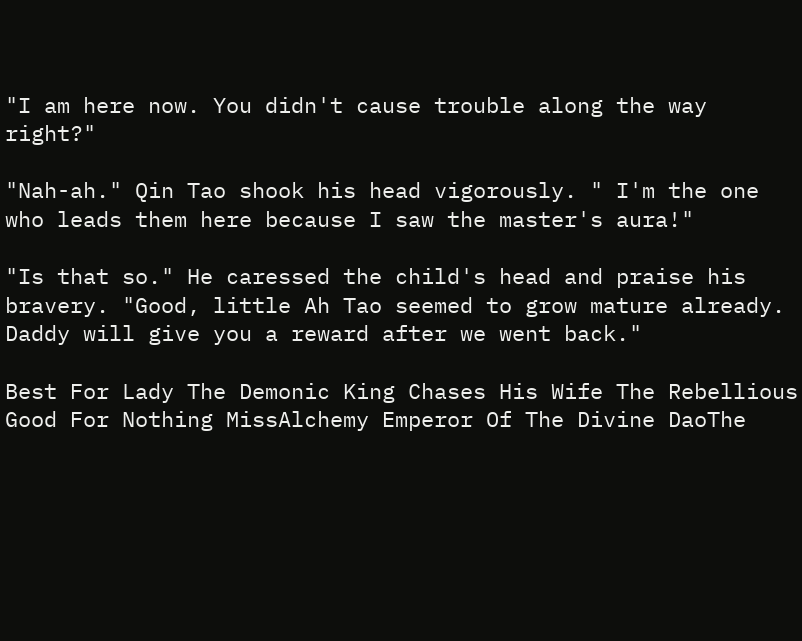"I am here now. You didn't cause trouble along the way right?"

"Nah-ah." Qin Tao shook his head vigorously. " I'm the one who leads them here because I saw the master's aura!"

"Is that so." He caressed the child's head and praise his bravery. "Good, little Ah Tao seemed to grow mature already. Daddy will give you a reward after we went back."

Best For Lady The Demonic King Chases His Wife The Rebellious Good For Nothing MissAlchemy Emperor Of The Divine DaoThe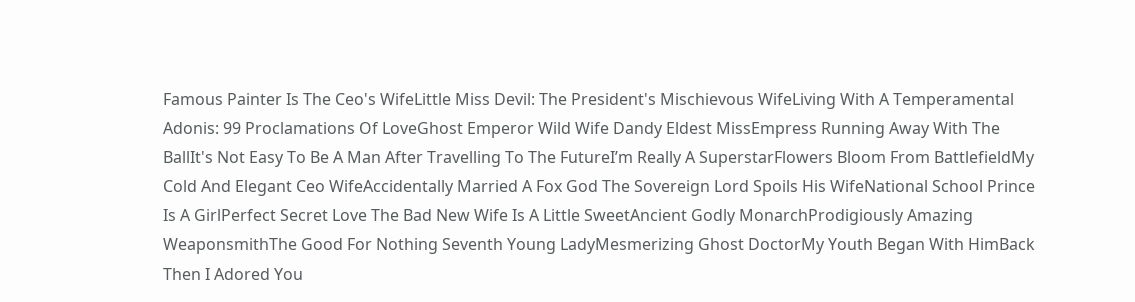Famous Painter Is The Ceo's WifeLittle Miss Devil: The President's Mischievous WifeLiving With A Temperamental Adonis: 99 Proclamations Of LoveGhost Emperor Wild Wife Dandy Eldest MissEmpress Running Away With The BallIt's Not Easy To Be A Man After Travelling To The FutureI’m Really A SuperstarFlowers Bloom From BattlefieldMy Cold And Elegant Ceo WifeAccidentally Married A Fox God The Sovereign Lord Spoils His WifeNational School Prince Is A GirlPerfect Secret Love The Bad New Wife Is A Little SweetAncient Godly MonarchProdigiously Amazing WeaponsmithThe Good For Nothing Seventh Young LadyMesmerizing Ghost DoctorMy Youth Began With HimBack Then I Adored You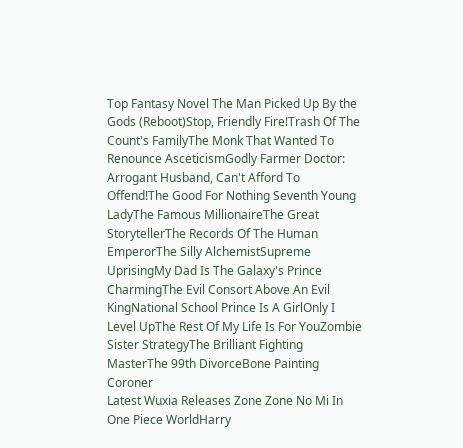Top Fantasy Novel The Man Picked Up By the Gods (Reboot)Stop, Friendly Fire!Trash Of The Count's FamilyThe Monk That Wanted To Renounce AsceticismGodly Farmer Doctor: Arrogant Husband, Can't Afford To Offend!The Good For Nothing Seventh Young LadyThe Famous MillionaireThe Great StorytellerThe Records Of The Human EmperorThe Silly AlchemistSupreme UprisingMy Dad Is The Galaxy's Prince CharmingThe Evil Consort Above An Evil KingNational School Prince Is A GirlOnly I Level UpThe Rest Of My Life Is For YouZombie Sister StrategyThe Brilliant Fighting MasterThe 99th DivorceBone Painting Coroner
Latest Wuxia Releases Zone Zone No Mi In One Piece WorldHarry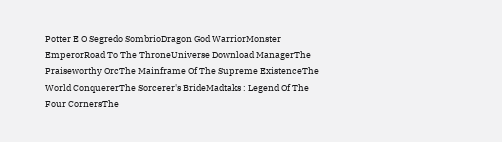Potter E O Segredo SombrioDragon God WarriorMonster EmperorRoad To The ThroneUniverse Download ManagerThe Praiseworthy OrcThe Mainframe Of The Supreme ExistenceThe World ConquererThe Sorcerer's BrideMadtaks : Legend Of The Four CornersThe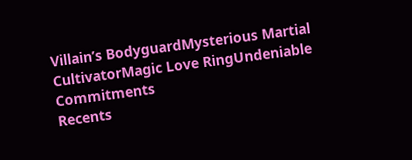Villain’s BodyguardMysterious Martial CultivatorMagic Love RingUndeniable Commitments
Recents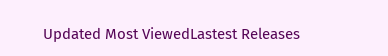Updated Most ViewedLastest Releases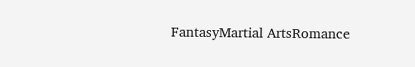FantasyMartial ArtsRomance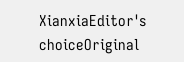XianxiaEditor's choiceOriginal